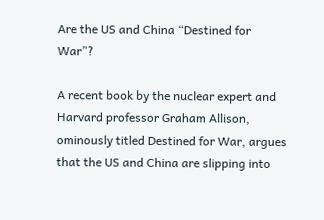Are the US and China “Destined for War”?

A recent book by the nuclear expert and Harvard professor Graham Allison, ominously titled Destined for War, argues that the US and China are slipping into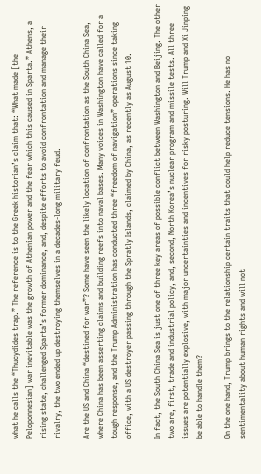what he calls the “Thucydides trap.” The reference is to the Greek historian’s claim that: “What made [the Peloponnesian] war inevitable was the growth of Athenian power and the fear which this caused in Sparta.” Athens, a rising state, challenged Sparta’s former dominance, and, despite efforts to avoid confrontation and manage their rivalry, the two ended up destroying themselves in a decades-long military feud.

Are the US and China “destined for war”? Some have seen the likely location of confrontation as the South China Sea, where China has been asserting claims and building reefs into naval bases. Many voices in Washington have called for a tough response, and the Trump Administration has conducted three “freedom of navigation” operations since taking office, with a US destroyer passing through the Spratly Islands, claimed by China, as recently as August 10.

In fact, the South China Sea is just one of three key areas of possible conflict between Washington and Beijing. The other two are, first, trade and industrial policy, and, second, North Korea’s nuclear program and missile tests. All three issues are potentially explosive, with major uncertainties and incentives for risky posturing. Will Trump and Xi Jinping be able to handle them?

On the one hand, Trump brings to the relationship certain traits that could help reduce tensions. He has no sentimentality about human rights and will not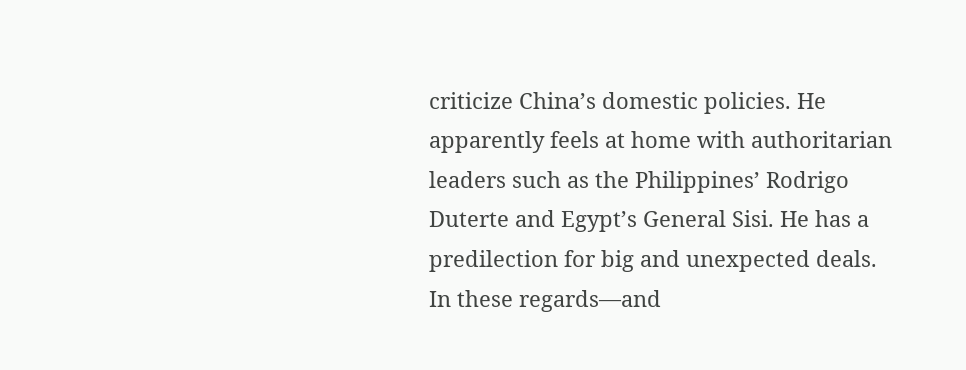criticize China’s domestic policies. He apparently feels at home with authoritarian leaders such as the Philippines’ Rodrigo Duterte and Egypt’s General Sisi. He has a predilection for big and unexpected deals. In these regards—and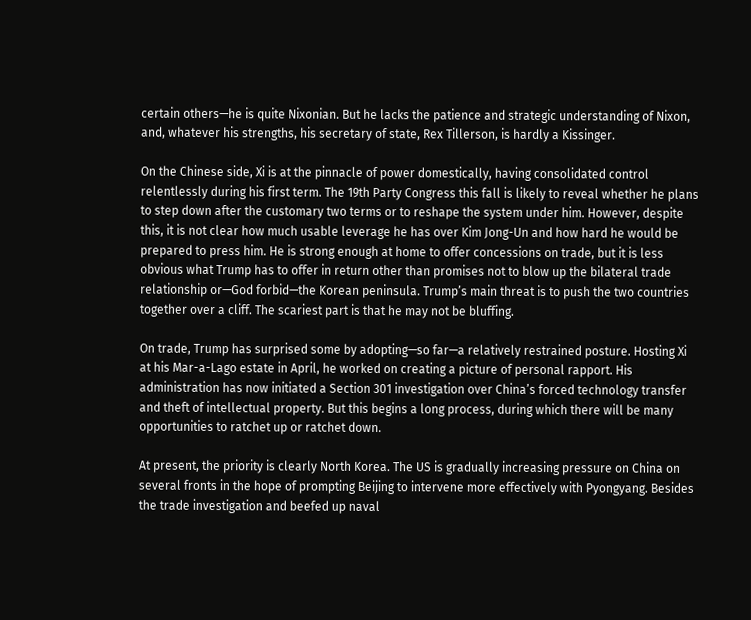certain others—he is quite Nixonian. But he lacks the patience and strategic understanding of Nixon, and, whatever his strengths, his secretary of state, Rex Tillerson, is hardly a Kissinger.

On the Chinese side, Xi is at the pinnacle of power domestically, having consolidated control relentlessly during his first term. The 19th Party Congress this fall is likely to reveal whether he plans to step down after the customary two terms or to reshape the system under him. However, despite this, it is not clear how much usable leverage he has over Kim Jong-Un and how hard he would be prepared to press him. He is strong enough at home to offer concessions on trade, but it is less obvious what Trump has to offer in return other than promises not to blow up the bilateral trade relationship or—God forbid—the Korean peninsula. Trump’s main threat is to push the two countries together over a cliff. The scariest part is that he may not be bluffing.

On trade, Trump has surprised some by adopting—so far—a relatively restrained posture. Hosting Xi at his Mar-a-Lago estate in April, he worked on creating a picture of personal rapport. His administration has now initiated a Section 301 investigation over China’s forced technology transfer and theft of intellectual property. But this begins a long process, during which there will be many opportunities to ratchet up or ratchet down.

At present, the priority is clearly North Korea. The US is gradually increasing pressure on China on several fronts in the hope of prompting Beijing to intervene more effectively with Pyongyang. Besides the trade investigation and beefed up naval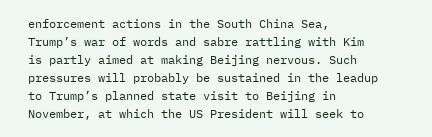enforcement actions in the South China Sea, Trump’s war of words and sabre rattling with Kim is partly aimed at making Beijing nervous. Such pressures will probably be sustained in the leadup to Trump’s planned state visit to Beijing in November, at which the US President will seek to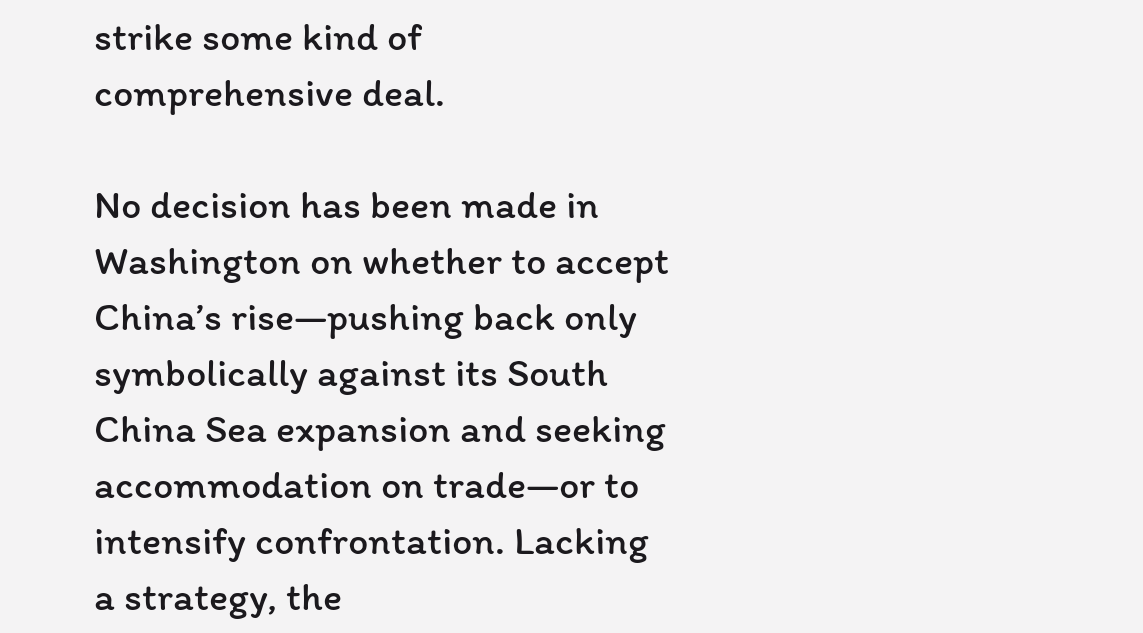strike some kind of comprehensive deal.

No decision has been made in Washington on whether to accept China’s rise—pushing back only symbolically against its South China Sea expansion and seeking accommodation on trade—or to intensify confrontation. Lacking a strategy, the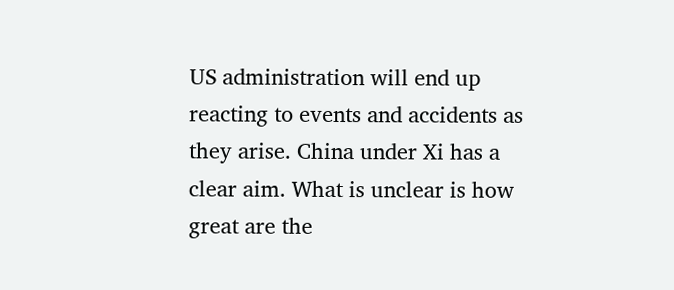US administration will end up reacting to events and accidents as they arise. China under Xi has a clear aim. What is unclear is how great are the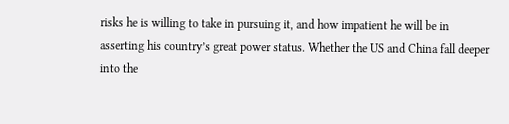risks he is willing to take in pursuing it, and how impatient he will be in asserting his country’s great power status. Whether the US and China fall deeper into the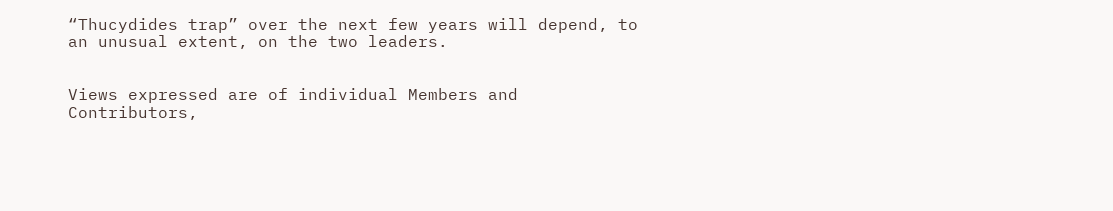“Thucydides trap” over the next few years will depend, to an unusual extent, on the two leaders.


Views expressed are of individual Members and Contributors,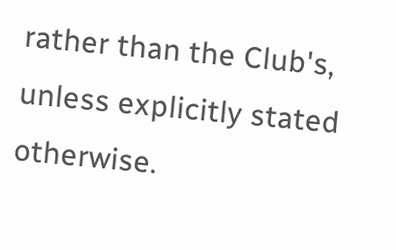rather than the Club's, unless explicitly stated otherwise.